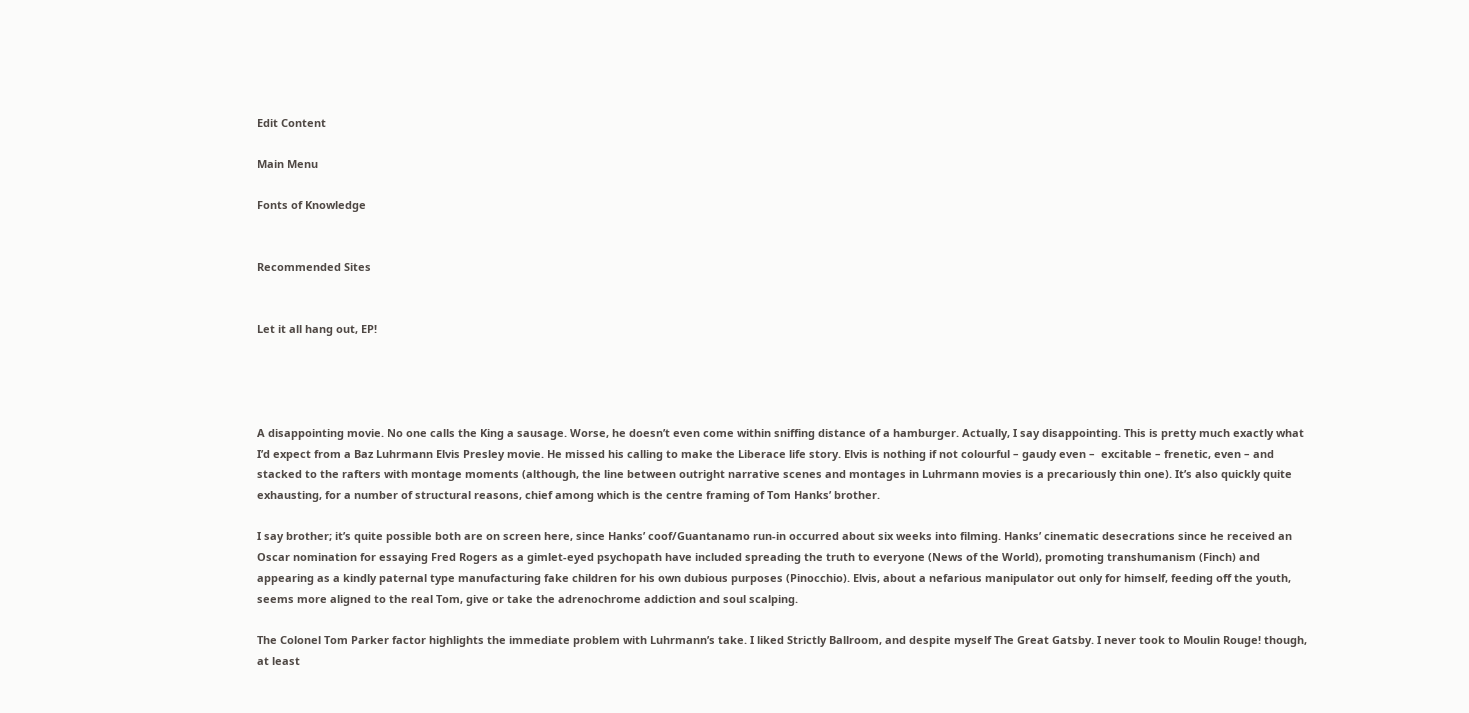Edit Content

Main Menu

Fonts of Knowledge


Recommended Sites


Let it all hang out, EP!




A disappointing movie. No one calls the King a sausage. Worse, he doesn’t even come within sniffing distance of a hamburger. Actually, I say disappointing. This is pretty much exactly what I’d expect from a Baz Luhrmann Elvis Presley movie. He missed his calling to make the Liberace life story. Elvis is nothing if not colourful – gaudy even –  excitable – frenetic, even – and stacked to the rafters with montage moments (although, the line between outright narrative scenes and montages in Luhrmann movies is a precariously thin one). It’s also quickly quite exhausting, for a number of structural reasons, chief among which is the centre framing of Tom Hanks’ brother.

I say brother; it’s quite possible both are on screen here, since Hanks’ coof/Guantanamo run-in occurred about six weeks into filming. Hanks’ cinematic desecrations since he received an Oscar nomination for essaying Fred Rogers as a gimlet-eyed psychopath have included spreading the truth to everyone (News of the World), promoting transhumanism (Finch) and appearing as a kindly paternal type manufacturing fake children for his own dubious purposes (Pinocchio). Elvis, about a nefarious manipulator out only for himself, feeding off the youth, seems more aligned to the real Tom, give or take the adrenochrome addiction and soul scalping.

The Colonel Tom Parker factor highlights the immediate problem with Luhrmann’s take. I liked Strictly Ballroom, and despite myself The Great Gatsby. I never took to Moulin Rouge! though, at least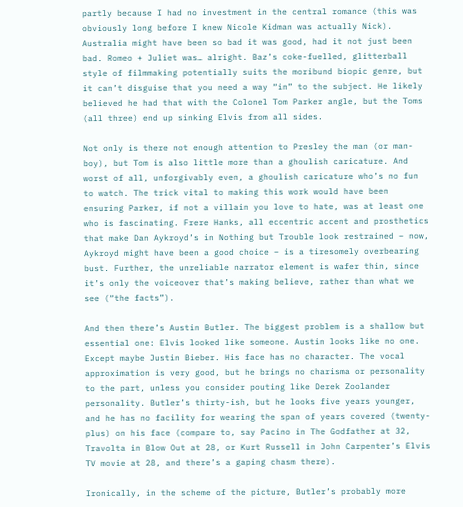partly because I had no investment in the central romance (this was obviously long before I knew Nicole Kidman was actually Nick). Australia might have been so bad it was good, had it not just been bad. Romeo + Juliet was… alright. Baz’s coke-fuelled, glitterball style of filmmaking potentially suits the moribund biopic genre, but it can’t disguise that you need a way “in” to the subject. He likely believed he had that with the Colonel Tom Parker angle, but the Toms (all three) end up sinking Elvis from all sides.

Not only is there not enough attention to Presley the man (or man-boy), but Tom is also little more than a ghoulish caricature. And worst of all, unforgivably even, a ghoulish caricature who’s no fun to watch. The trick vital to making this work would have been ensuring Parker, if not a villain you love to hate, was at least one who is fascinating. Frere Hanks, all eccentric accent and prosthetics that make Dan Aykroyd’s in Nothing but Trouble look restrained – now, Aykroyd might have been a good choice – is a tiresomely overbearing bust. Further, the unreliable narrator element is wafer thin, since it’s only the voiceover that’s making believe, rather than what we see (“the facts”).

And then there’s Austin Butler. The biggest problem is a shallow but essential one: Elvis looked like someone. Austin looks like no one. Except maybe Justin Bieber. His face has no character. The vocal approximation is very good, but he brings no charisma or personality to the part, unless you consider pouting like Derek Zoolander personality. Butler’s thirty-ish, but he looks five years younger, and he has no facility for wearing the span of years covered (twenty-plus) on his face (compare to, say Pacino in The Godfather at 32, Travolta in Blow Out at 28, or Kurt Russell in John Carpenter’s Elvis TV movie at 28, and there’s a gaping chasm there).

Ironically, in the scheme of the picture, Butler’s probably more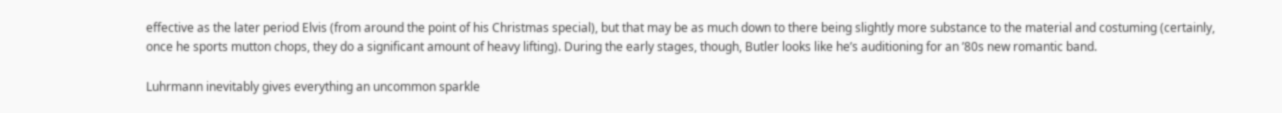effective as the later period Elvis (from around the point of his Christmas special), but that may be as much down to there being slightly more substance to the material and costuming (certainly, once he sports mutton chops, they do a significant amount of heavy lifting). During the early stages, though, Butler looks like he’s auditioning for an ’80s new romantic band.

Luhrmann inevitably gives everything an uncommon sparkle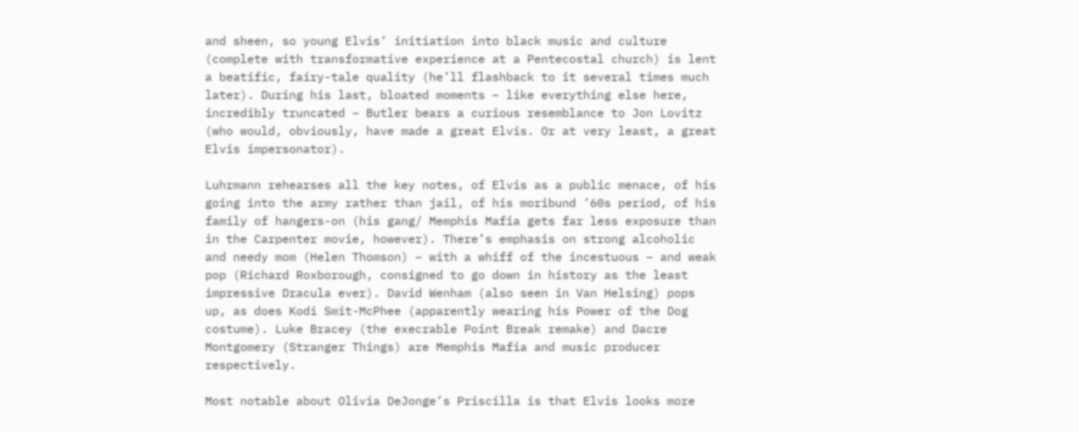and sheen, so young Elvis’ initiation into black music and culture (complete with transformative experience at a Pentecostal church) is lent a beatific, fairy-tale quality (he’ll flashback to it several times much later). During his last, bloated moments – like everything else here, incredibly truncated – Butler bears a curious resemblance to Jon Lovitz (who would, obviously, have made a great Elvis. Or at very least, a great Elvis impersonator).

Luhrmann rehearses all the key notes, of Elvis as a public menace, of his going into the army rather than jail, of his moribund ’60s period, of his family of hangers-on (his gang/ Memphis Mafia gets far less exposure than in the Carpenter movie, however). There’s emphasis on strong alcoholic and needy mom (Helen Thomson) – with a whiff of the incestuous – and weak pop (Richard Roxborough, consigned to go down in history as the least impressive Dracula ever). David Wenham (also seen in Van Helsing) pops up, as does Kodi Smit-McPhee (apparently wearing his Power of the Dog costume). Luke Bracey (the execrable Point Break remake) and Dacre Montgomery (Stranger Things) are Memphis Mafia and music producer respectively.

Most notable about Olivia DeJonge’s Priscilla is that Elvis looks more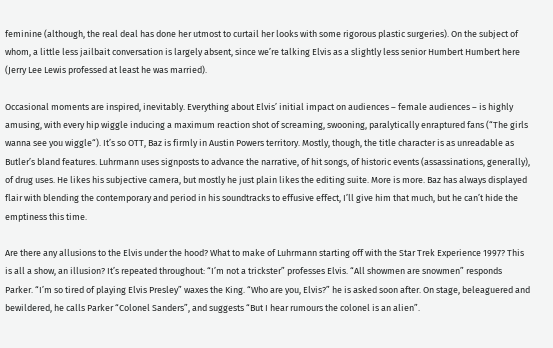feminine (although, the real deal has done her utmost to curtail her looks with some rigorous plastic surgeries). On the subject of whom, a little less jailbait conversation is largely absent, since we’re talking Elvis as a slightly less senior Humbert Humbert here (Jerry Lee Lewis professed at least he was married).

Occasional moments are inspired, inevitably. Everything about Elvis’ initial impact on audiences – female audiences – is highly amusing, with every hip wiggle inducing a maximum reaction shot of screaming, swooning, paralytically enraptured fans (“The girls wanna see you wiggle“). It’s so OTT, Baz is firmly in Austin Powers territory. Mostly, though, the title character is as unreadable as Butler’s bland features. Luhrmann uses signposts to advance the narrative, of hit songs, of historic events (assassinations, generally), of drug uses. He likes his subjective camera, but mostly he just plain likes the editing suite. More is more. Baz has always displayed flair with blending the contemporary and period in his soundtracks to effusive effect, I’ll give him that much, but he can’t hide the emptiness this time.

Are there any allusions to the Elvis under the hood? What to make of Luhrmann starting off with the Star Trek Experience 1997? This is all a show, an illusion? It’s repeated throughout: “I’m not a trickster” professes Elvis. “All showmen are snowmen” responds Parker. “I’m so tired of playing Elvis Presley” waxes the King. “Who are you, Elvis?” he is asked soon after. On stage, beleaguered and bewildered, he calls Parker “Colonel Sanders”, and suggests “But I hear rumours the colonel is an alien”.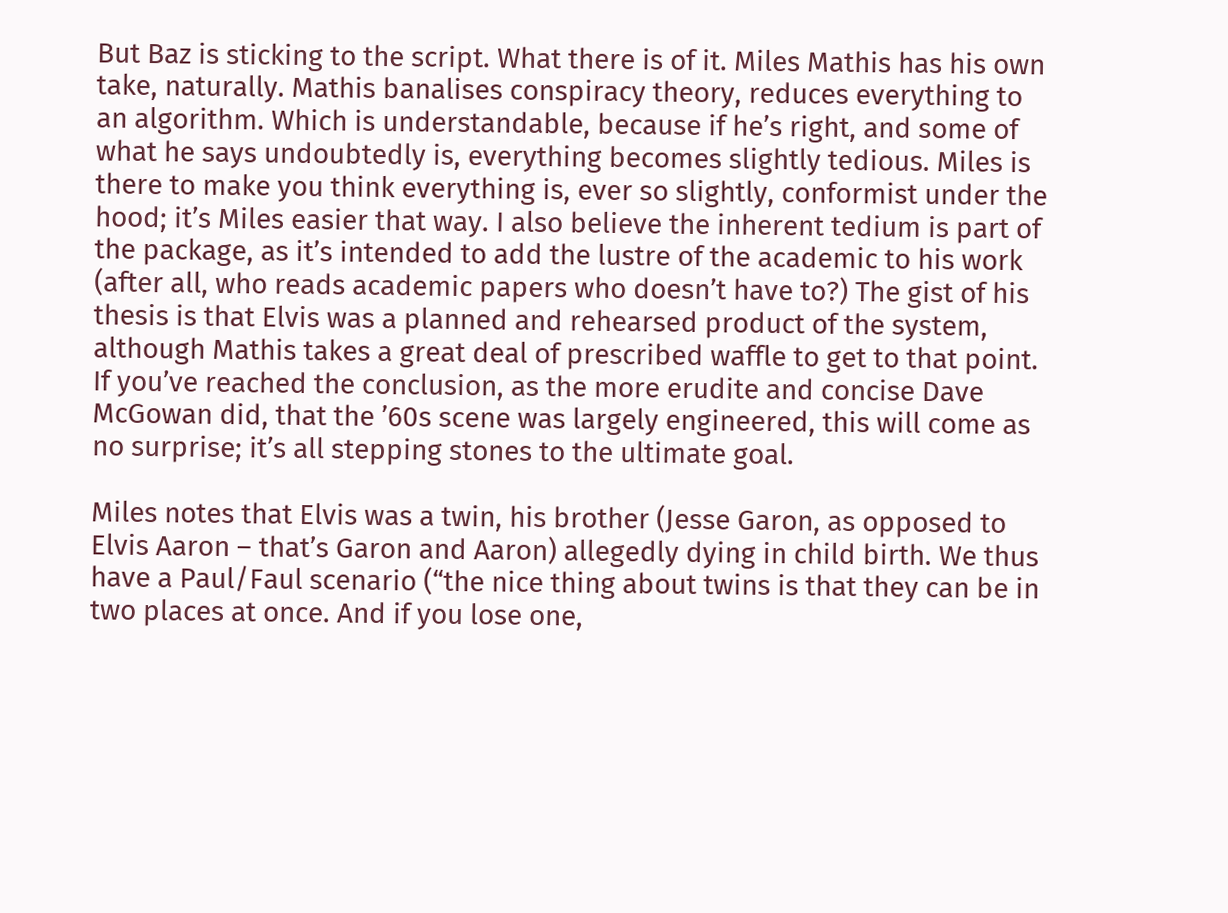But Baz is sticking to the script. What there is of it. Miles Mathis has his own take, naturally. Mathis banalises conspiracy theory, reduces everything to an algorithm. Which is understandable, because if he’s right, and some of what he says undoubtedly is, everything becomes slightly tedious. Miles is there to make you think everything is, ever so slightly, conformist under the hood; it’s Miles easier that way. I also believe the inherent tedium is part of the package, as it’s intended to add the lustre of the academic to his work (after all, who reads academic papers who doesn’t have to?) The gist of his thesis is that Elvis was a planned and rehearsed product of the system, although Mathis takes a great deal of prescribed waffle to get to that point. If you’ve reached the conclusion, as the more erudite and concise Dave McGowan did, that the ’60s scene was largely engineered, this will come as no surprise; it’s all stepping stones to the ultimate goal.

Miles notes that Elvis was a twin, his brother (Jesse Garon, as opposed to Elvis Aaron – that’s Garon and Aaron) allegedly dying in child birth. We thus have a Paul/Faul scenario (“the nice thing about twins is that they can be in two places at once. And if you lose one,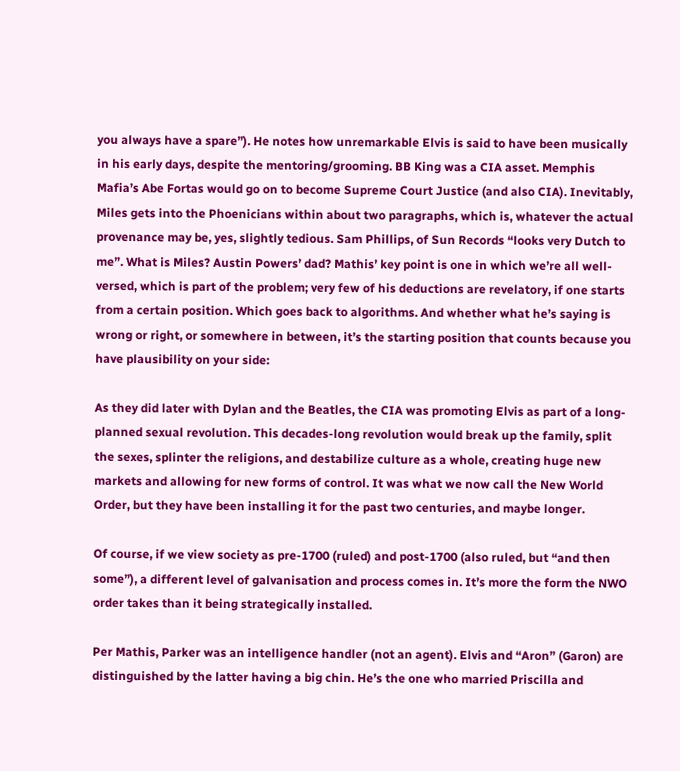you always have a spare”). He notes how unremarkable Elvis is said to have been musically in his early days, despite the mentoring/grooming. BB King was a CIA asset. Memphis Mafia’s Abe Fortas would go on to become Supreme Court Justice (and also CIA). Inevitably, Miles gets into the Phoenicians within about two paragraphs, which is, whatever the actual provenance may be, yes, slightly tedious. Sam Phillips, of Sun Records “looks very Dutch to me”. What is Miles? Austin Powers’ dad? Mathis’ key point is one in which we’re all well-versed, which is part of the problem; very few of his deductions are revelatory, if one starts from a certain position. Which goes back to algorithms. And whether what he’s saying is wrong or right, or somewhere in between, it’s the starting position that counts because you have plausibility on your side:

As they did later with Dylan and the Beatles, the CIA was promoting Elvis as part of a long-planned sexual revolution. This decades-long revolution would break up the family, split the sexes, splinter the religions, and destabilize culture as a whole, creating huge new markets and allowing for new forms of control. It was what we now call the New World Order, but they have been installing it for the past two centuries, and maybe longer.

Of course, if we view society as pre-1700 (ruled) and post-1700 (also ruled, but “and then some”), a different level of galvanisation and process comes in. It’s more the form the NWO order takes than it being strategically installed.

Per Mathis, Parker was an intelligence handler (not an agent). Elvis and “Aron” (Garon) are distinguished by the latter having a big chin. He’s the one who married Priscilla and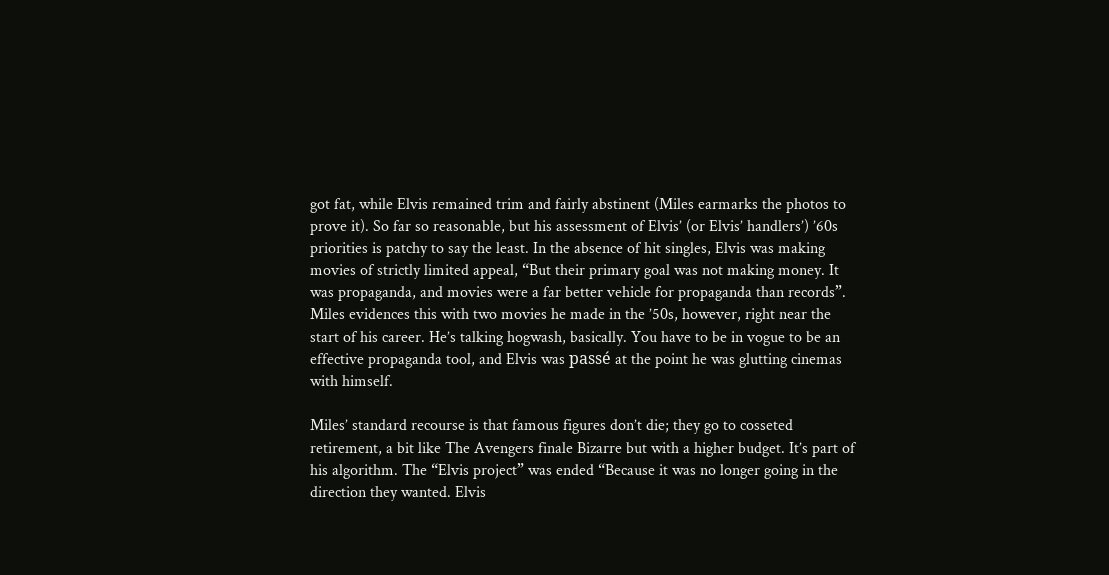got fat, while Elvis remained trim and fairly abstinent (Miles earmarks the photos to prove it). So far so reasonable, but his assessment of Elvis’ (or Elvis’ handlers’) ’60s priorities is patchy to say the least. In the absence of hit singles, Elvis was making movies of strictly limited appeal, “But their primary goal was not making money. It was propaganda, and movies were a far better vehicle for propaganda than records”. Miles evidences this with two movies he made in the ’50s, however, right near the start of his career. He’s talking hogwash, basically. You have to be in vogue to be an effective propaganda tool, and Elvis was passé at the point he was glutting cinemas with himself.

Miles’ standard recourse is that famous figures don’t die; they go to cosseted retirement, a bit like The Avengers finale Bizarre but with a higher budget. It’s part of his algorithm. The “Elvis project” was ended “Because it was no longer going in the direction they wanted. Elvis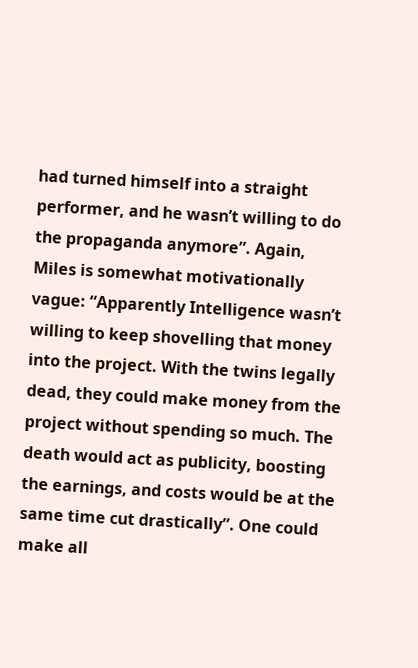had turned himself into a straight performer, and he wasn’t willing to do the propaganda anymore”. Again, Miles is somewhat motivationally vague: “Apparently Intelligence wasn’t willing to keep shovelling that money into the project. With the twins legally dead, they could make money from the project without spending so much. The death would act as publicity, boosting the earnings, and costs would be at the same time cut drastically”. One could make all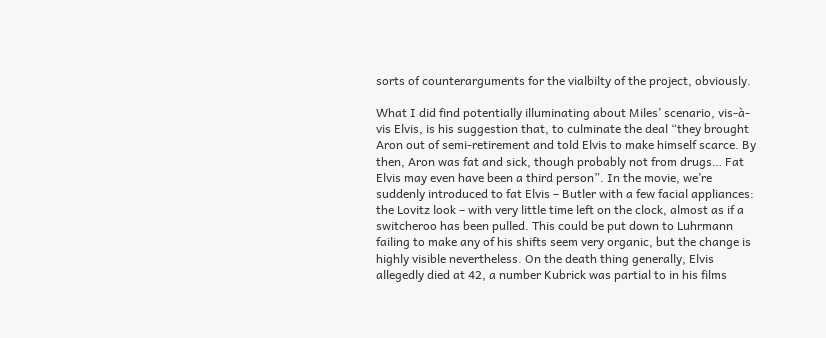sorts of counterarguments for the vialbilty of the project, obviously.

What I did find potentially illuminating about Miles’ scenario, vis-à-vis Elvis, is his suggestion that, to culminate the deal “they brought Aron out of semi-retirement and told Elvis to make himself scarce. By then, Aron was fat and sick, though probably not from drugs… Fat Elvis may even have been a third person”. In the movie, we’re suddenly introduced to fat Elvis – Butler with a few facial appliances: the Lovitz look – with very little time left on the clock, almost as if a switcheroo has been pulled. This could be put down to Luhrmann failing to make any of his shifts seem very organic, but the change is highly visible nevertheless. On the death thing generally, Elvis allegedly died at 42, a number Kubrick was partial to in his films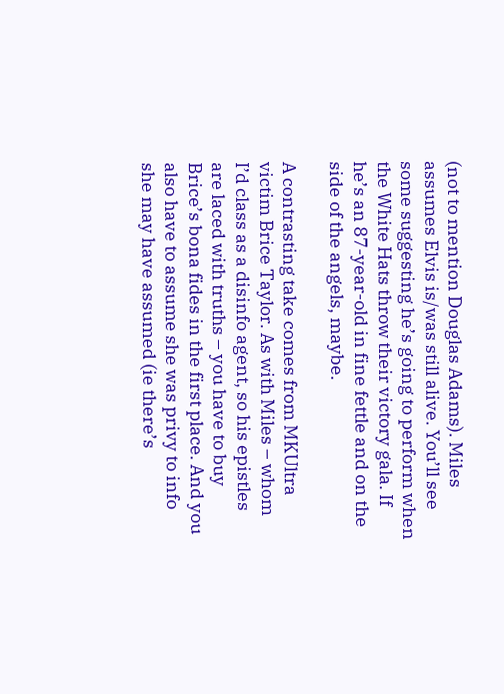(not to mention Douglas Adams). Miles assumes Elvis is/was still alive. You’ll see some suggesting he’s going to perform when the White Hats throw their victory gala. If he’s an 87-year-old in fine fettle and on the side of the angels, maybe.

A contrasting take comes from MKUltra victim Brice Taylor. As with Miles – whom I’d class as a disinfo agent, so his epistles are laced with truths – you have to buy Brice’s bona fides in the first place. And you also have to assume she was privy to info she may have assumed (ie there’s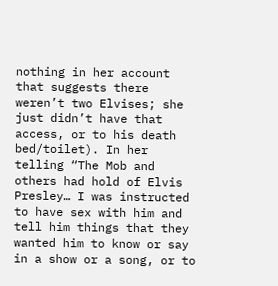nothing in her account that suggests there weren’t two Elvises; she just didn’t have that access, or to his death bed/toilet). In her telling “The Mob and others had hold of Elvis Presley… I was instructed to have sex with him and tell him things that they wanted him to know or say in a show or a song, or to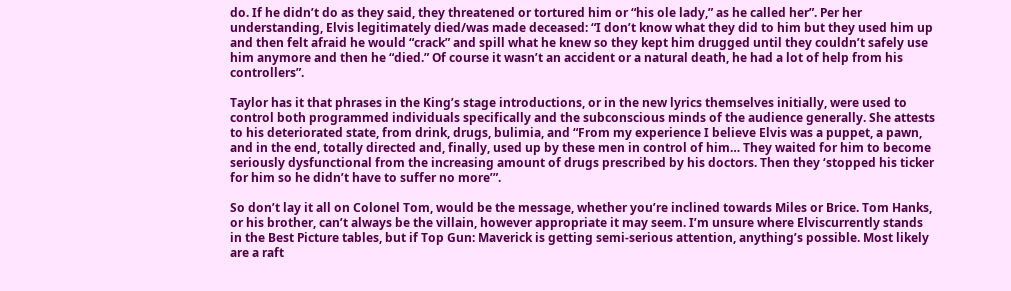do. If he didn’t do as they said, they threatened or tortured him or “his ole lady,” as he called her”. Per her understanding, Elvis legitimately died/was made deceased: “I don’t know what they did to him but they used him up and then felt afraid he would “crack” and spill what he knew so they kept him drugged until they couldn’t safely use him anymore and then he “died.” Of course it wasn’t an accident or a natural death, he had a lot of help from his controllers”.

Taylor has it that phrases in the King’s stage introductions, or in the new lyrics themselves initially, were used to control both programmed individuals specifically and the subconscious minds of the audience generally. She attests to his deteriorated state, from drink, drugs, bulimia, and “From my experience I believe Elvis was a puppet, a pawn, and in the end, totally directed and, finally, used up by these men in control of him… They waited for him to become seriously dysfunctional from the increasing amount of drugs prescribed by his doctors. Then they ‘stopped his ticker for him so he didn’t have to suffer no more’”.

So don’t lay it all on Colonel Tom, would be the message, whether you’re inclined towards Miles or Brice. Tom Hanks, or his brother, can’t always be the villain, however appropriate it may seem. I’m unsure where Elviscurrently stands in the Best Picture tables, but if Top Gun: Maverick is getting semi-serious attention, anything’s possible. Most likely are a raft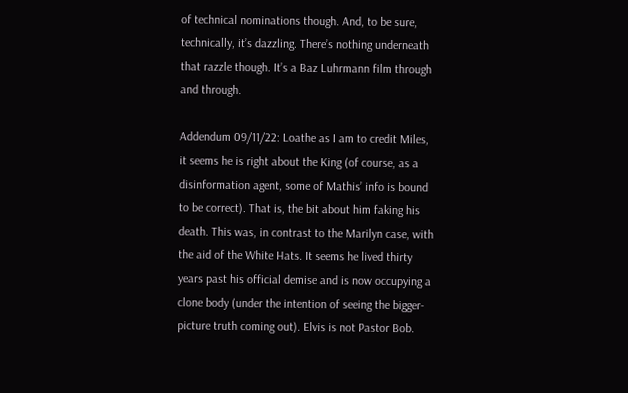of technical nominations though. And, to be sure, technically, it’s dazzling. There’s nothing underneath that razzle though. It’s a Baz Luhrmann film through and through.

Addendum 09/11/22: Loathe as I am to credit Miles, it seems he is right about the King (of course, as a disinformation agent, some of Mathis’ info is bound to be correct). That is, the bit about him faking his death. This was, in contrast to the Marilyn case, with the aid of the White Hats. It seems he lived thirty years past his official demise and is now occupying a clone body (under the intention of seeing the bigger-picture truth coming out). Elvis is not Pastor Bob.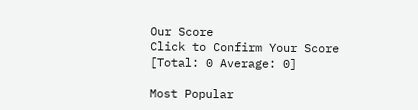Our Score
Click to Confirm Your Score
[Total: 0 Average: 0]

Most Popular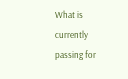What is currently passing for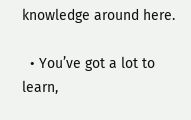knowledge around here.

  • You’ve got a lot to learn,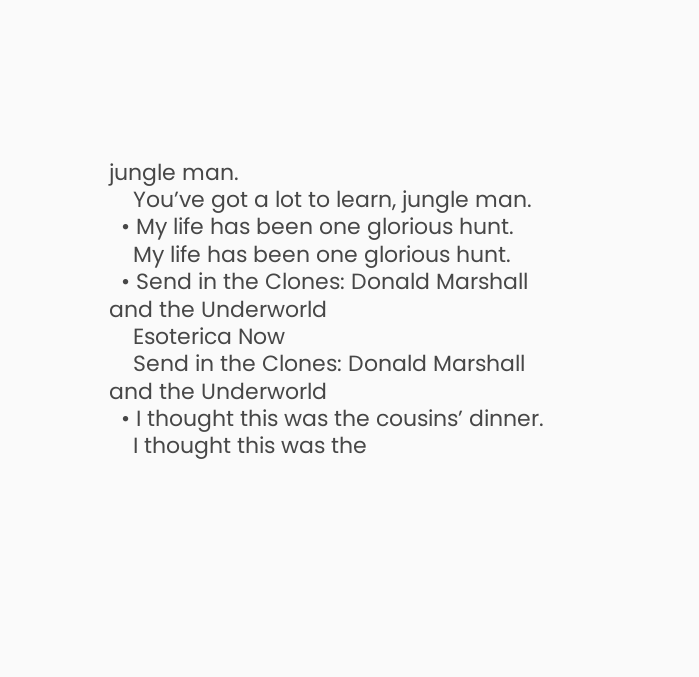jungle man.
    You’ve got a lot to learn, jungle man.
  • My life has been one glorious hunt.
    My life has been one glorious hunt.
  • Send in the Clones: Donald Marshall and the Underworld
    Esoterica Now
    Send in the Clones: Donald Marshall and the Underworld
  • I thought this was the cousins’ dinner.
    I thought this was the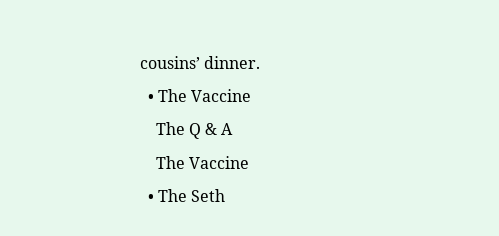cousins’ dinner.
  • The Vaccine
    The Q & A
    The Vaccine
  • The Seth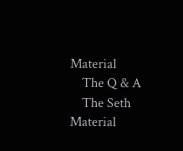Material
    The Q & A
    The Seth Material